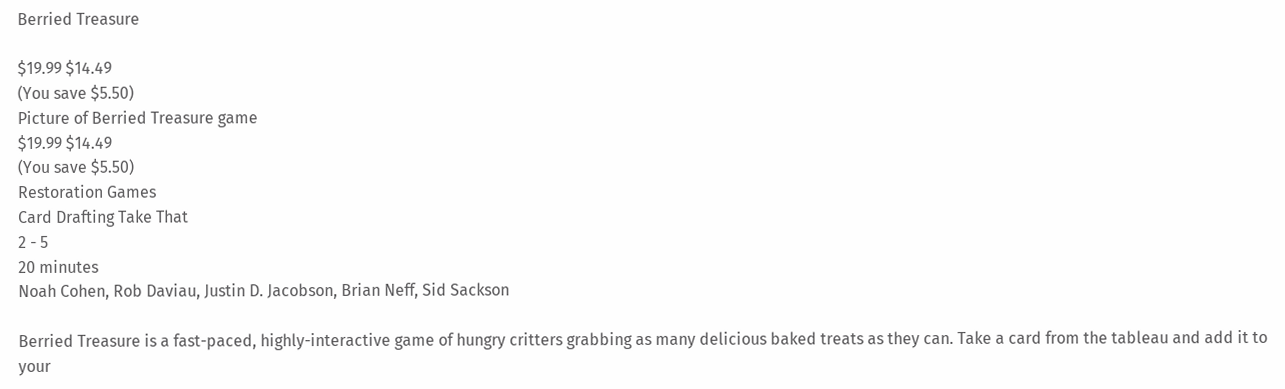Berried Treasure

$19.99 $14.49
(You save $5.50)
Picture of Berried Treasure game
$19.99 $14.49
(You save $5.50)
Restoration Games
Card Drafting Take That
2 - 5
20 minutes
Noah Cohen, Rob Daviau, Justin D. Jacobson, Brian Neff, Sid Sackson

Berried Treasure is a fast-paced, highly-interactive game of hungry critters grabbing as many delicious baked treats as they can. Take a card from the tableau and add it to your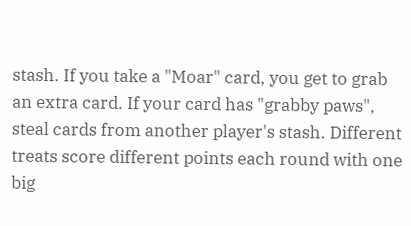stash. If you take a "Moar" card, you get to grab an extra card. If your card has "grabby paws", steal cards from another player's stash. Different treats score different points each round with one big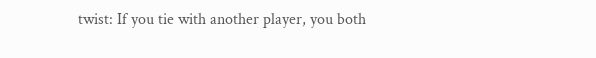twist: If you tie with another player, you both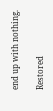end up with nothing.

Restored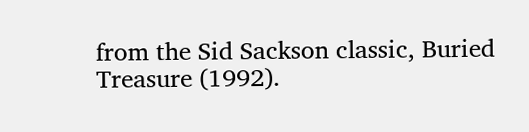from the Sid Sackson classic, Buried Treasure (1992).